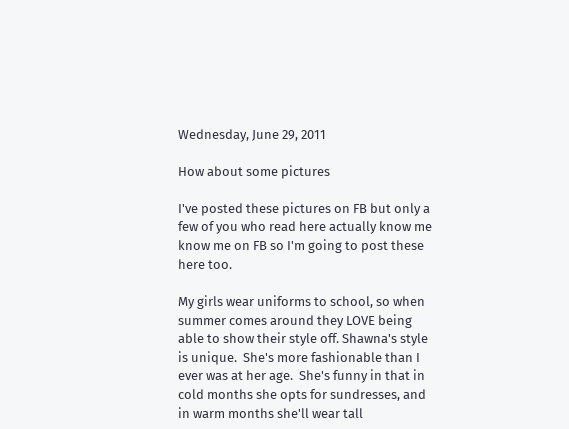Wednesday, June 29, 2011

How about some pictures

I've posted these pictures on FB but only a few of you who read here actually know me know me on FB so I'm going to post these here too.

My girls wear uniforms to school, so when summer comes around they LOVE being able to show their style off. Shawna's style is unique.  She's more fashionable than I ever was at her age.  She's funny in that in cold months she opts for sundresses, and in warm months she'll wear tall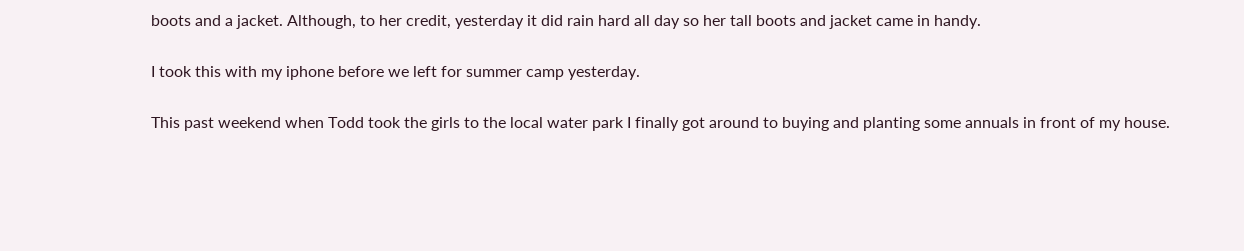boots and a jacket. Although, to her credit, yesterday it did rain hard all day so her tall boots and jacket came in handy.

I took this with my iphone before we left for summer camp yesterday.

This past weekend when Todd took the girls to the local water park I finally got around to buying and planting some annuals in front of my house.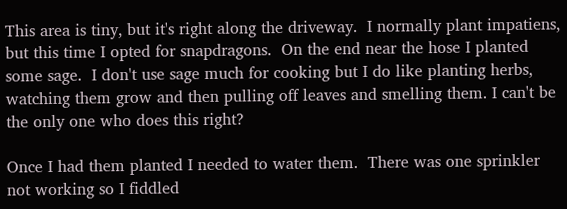This area is tiny, but it's right along the driveway.  I normally plant impatiens, but this time I opted for snapdragons.  On the end near the hose I planted some sage.  I don't use sage much for cooking but I do like planting herbs, watching them grow and then pulling off leaves and smelling them. I can't be the only one who does this right?

Once I had them planted I needed to water them.  There was one sprinkler not working so I fiddled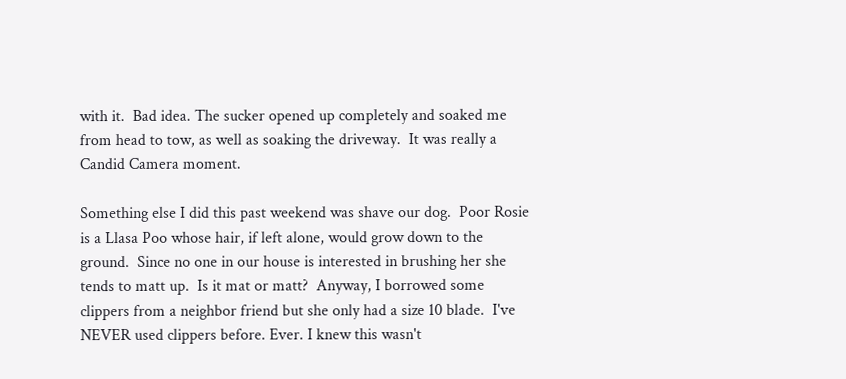with it.  Bad idea. The sucker opened up completely and soaked me from head to tow, as well as soaking the driveway.  It was really a Candid Camera moment.

Something else I did this past weekend was shave our dog.  Poor Rosie is a Llasa Poo whose hair, if left alone, would grow down to the ground.  Since no one in our house is interested in brushing her she tends to matt up.  Is it mat or matt?  Anyway, I borrowed some clippers from a neighbor friend but she only had a size 10 blade.  I've NEVER used clippers before. Ever. I knew this wasn't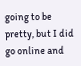going to be pretty, but I did go online and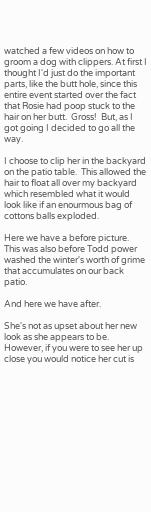watched a few videos on how to groom a dog with clippers. At first I thought I'd just do the important parts, like the butt hole, since this entire event started over the fact that Rosie had poop stuck to the hair on her butt.  Gross!  But, as I got going I decided to go all the way.

I choose to clip her in the backyard on the patio table.  This allowed the hair to float all over my backyard which resembled what it would look like if an enourmous bag of cottons balls exploded.

Here we have a before picture.
This was also before Todd power washed the winter's worth of grime that accumulates on our back patio.

And here we have after.

She's not as upset about her new look as she appears to be.  However, if you were to see her up close you would notice her cut is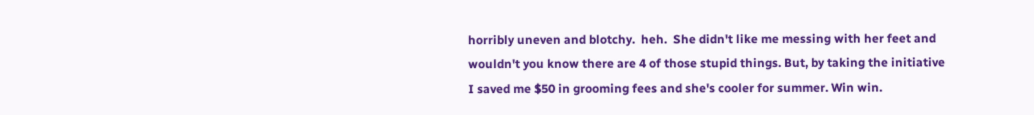horribly uneven and blotchy.  heh.  She didn't like me messing with her feet and wouldn't you know there are 4 of those stupid things. But, by taking the initiative I saved me $50 in grooming fees and she's cooler for summer. Win win.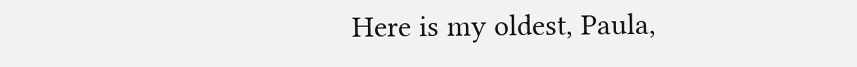Here is my oldest, Paula,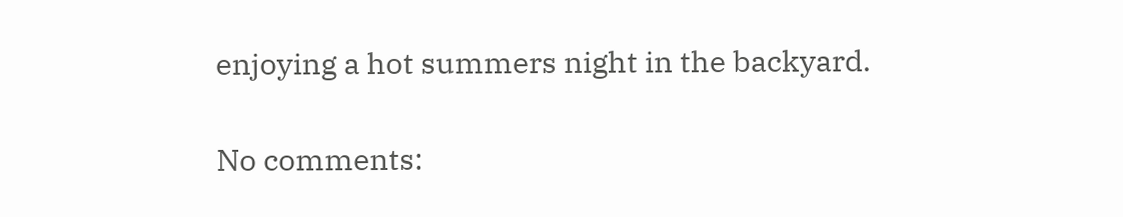enjoying a hot summers night in the backyard.

No comments: